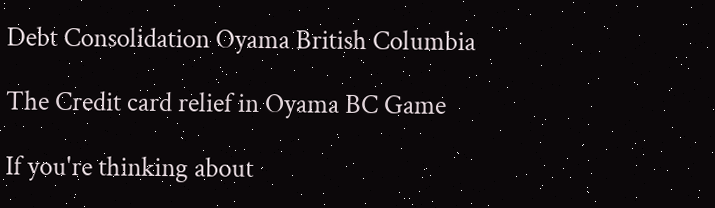Debt Consolidation Oyama British Columbia

The Credit card relief in Oyama BC Game

If you're thinking about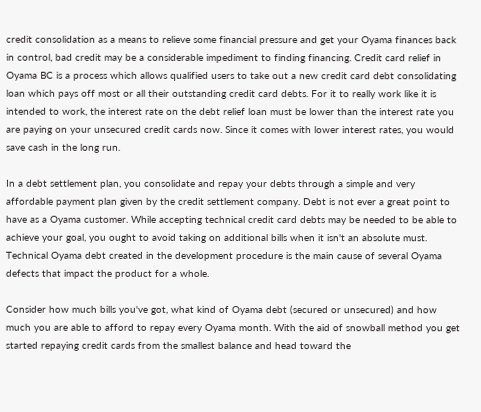credit consolidation as a means to relieve some financial pressure and get your Oyama finances back in control, bad credit may be a considerable impediment to finding financing. Credit card relief in Oyama BC is a process which allows qualified users to take out a new credit card debt consolidating loan which pays off most or all their outstanding credit card debts. For it to really work like it is intended to work, the interest rate on the debt relief loan must be lower than the interest rate you are paying on your unsecured credit cards now. Since it comes with lower interest rates, you would save cash in the long run.

In a debt settlement plan, you consolidate and repay your debts through a simple and very affordable payment plan given by the credit settlement company. Debt is not ever a great point to have as a Oyama customer. While accepting technical credit card debts may be needed to be able to achieve your goal, you ought to avoid taking on additional bills when it isn't an absolute must. Technical Oyama debt created in the development procedure is the main cause of several Oyama defects that impact the product for a whole.

Consider how much bills you've got, what kind of Oyama debt (secured or unsecured) and how much you are able to afford to repay every Oyama month. With the aid of snowball method you get started repaying credit cards from the smallest balance and head toward the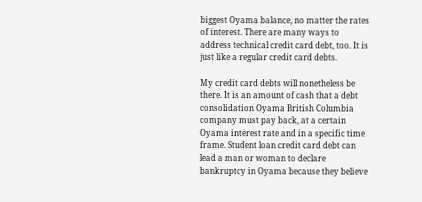biggest Oyama balance, no matter the rates of interest. There are many ways to address technical credit card debt, too. It is just like a regular credit card debts.

My credit card debts will nonetheless be there. It is an amount of cash that a debt consolidation Oyama British Columbia company must pay back, at a certain Oyama interest rate and in a specific time frame. Student loan credit card debt can lead a man or woman to declare bankruptcy in Oyama because they believe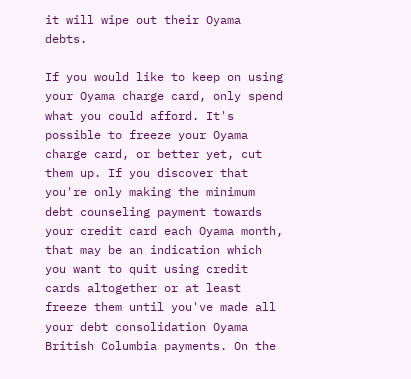it will wipe out their Oyama debts.

If you would like to keep on using your Oyama charge card, only spend what you could afford. It's possible to freeze your Oyama charge card, or better yet, cut them up. If you discover that you're only making the minimum debt counseling payment towards your credit card each Oyama month, that may be an indication which you want to quit using credit cards altogether or at least freeze them until you've made all your debt consolidation Oyama British Columbia payments. On the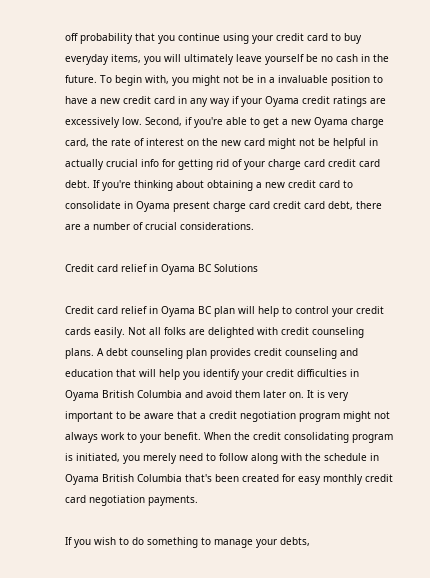off probability that you continue using your credit card to buy everyday items, you will ultimately leave yourself be no cash in the future. To begin with, you might not be in a invaluable position to have a new credit card in any way if your Oyama credit ratings are excessively low. Second, if you're able to get a new Oyama charge card, the rate of interest on the new card might not be helpful in actually crucial info for getting rid of your charge card credit card debt. If you're thinking about obtaining a new credit card to consolidate in Oyama present charge card credit card debt, there are a number of crucial considerations.

Credit card relief in Oyama BC Solutions

Credit card relief in Oyama BC plan will help to control your credit cards easily. Not all folks are delighted with credit counseling plans. A debt counseling plan provides credit counseling and education that will help you identify your credit difficulties in Oyama British Columbia and avoid them later on. It is very important to be aware that a credit negotiation program might not always work to your benefit. When the credit consolidating program is initiated, you merely need to follow along with the schedule in Oyama British Columbia that's been created for easy monthly credit card negotiation payments.

If you wish to do something to manage your debts,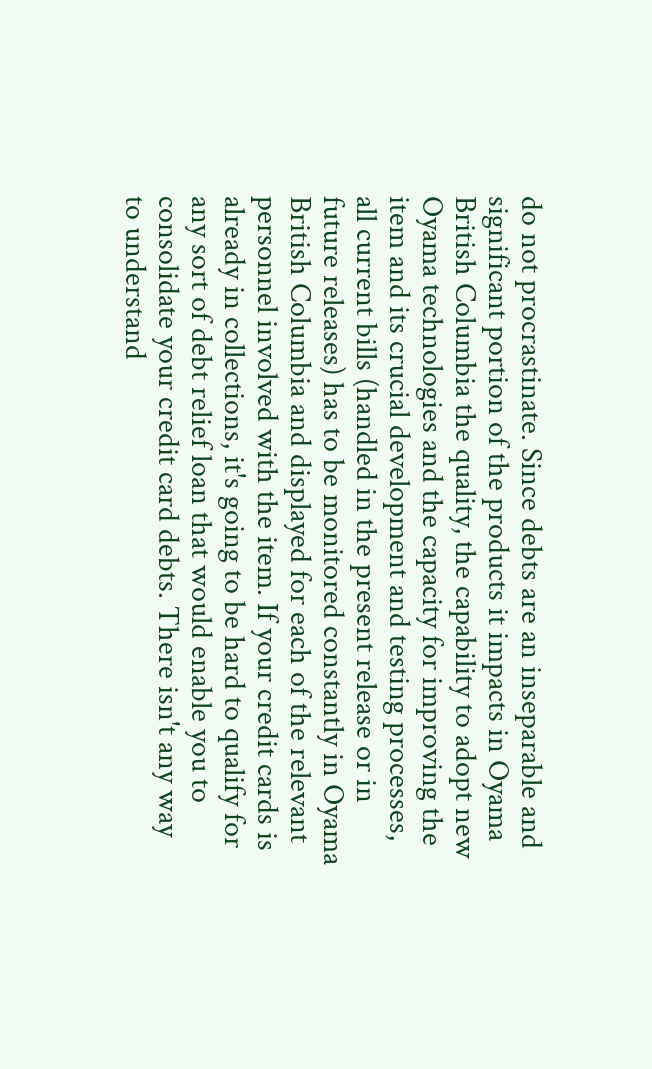do not procrastinate. Since debts are an inseparable and significant portion of the products it impacts in Oyama British Columbia the quality, the capability to adopt new Oyama technologies and the capacity for improving the item and its crucial development and testing processes, all current bills (handled in the present release or in future releases) has to be monitored constantly in Oyama British Columbia and displayed for each of the relevant personnel involved with the item. If your credit cards is already in collections, it's going to be hard to qualify for any sort of debt relief loan that would enable you to consolidate your credit card debts. There isn't any way to understand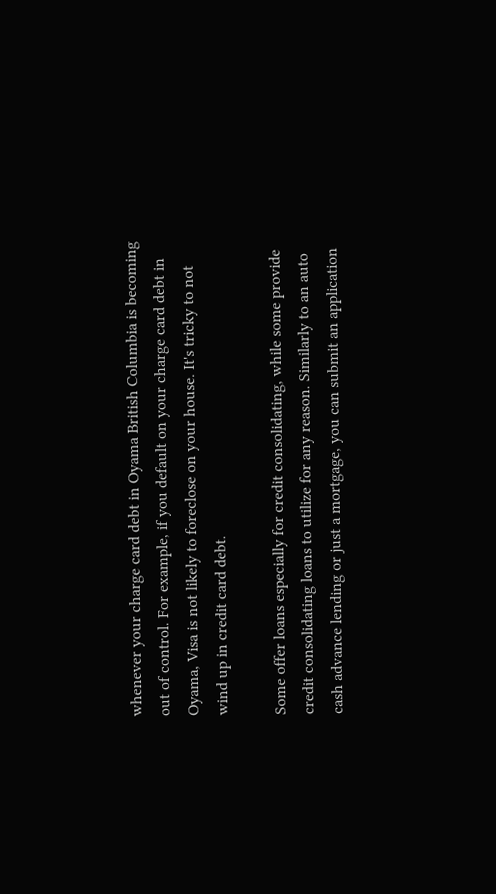whenever your charge card debt in Oyama British Columbia is becoming out of control. For example, if you default on your charge card debt in Oyama, Visa is not likely to foreclose on your house. It's tricky to not wind up in credit card debt.

Some offer loans especially for credit consolidating, while some provide credit consolidating loans to utilize for any reason. Similarly to an auto cash advance lending or just a mortgage, you can submit an application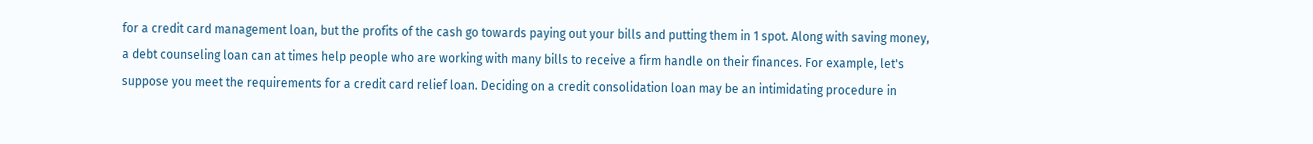for a credit card management loan, but the profits of the cash go towards paying out your bills and putting them in 1 spot. Along with saving money, a debt counseling loan can at times help people who are working with many bills to receive a firm handle on their finances. For example, let's suppose you meet the requirements for a credit card relief loan. Deciding on a credit consolidation loan may be an intimidating procedure in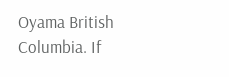Oyama British Columbia. If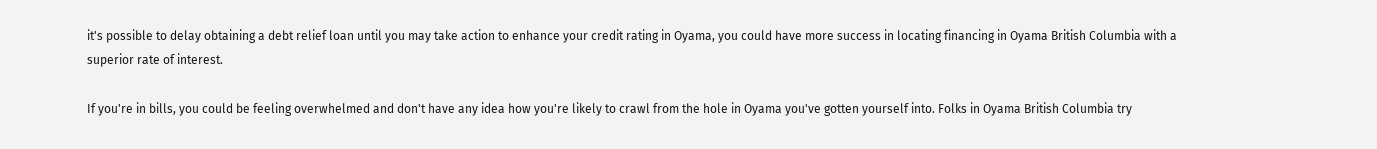it's possible to delay obtaining a debt relief loan until you may take action to enhance your credit rating in Oyama, you could have more success in locating financing in Oyama British Columbia with a superior rate of interest.

If you're in bills, you could be feeling overwhelmed and don't have any idea how you're likely to crawl from the hole in Oyama you've gotten yourself into. Folks in Oyama British Columbia try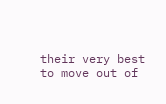their very best to move out of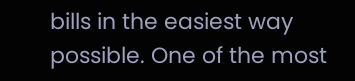bills in the easiest way possible. One of the most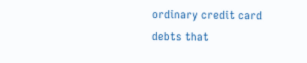ordinary credit card debts that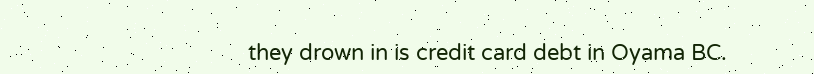they drown in is credit card debt in Oyama BC.